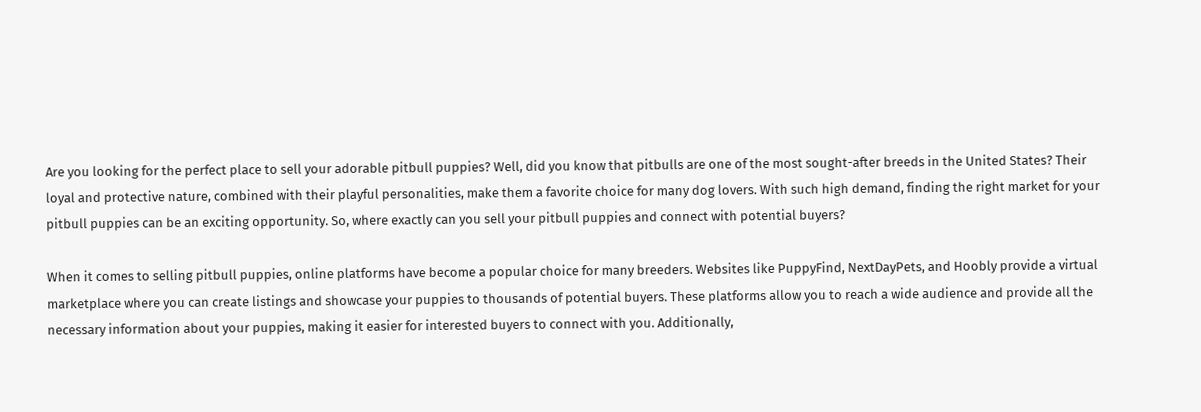Are you looking for the perfect place to sell your adorable pitbull puppies? Well, did you know that pitbulls are one of the most sought-after breeds in the United States? Their loyal and protective nature, combined with their playful personalities, make them a favorite choice for many dog lovers. With such high demand, finding the right market for your pitbull puppies can be an exciting opportunity. So, where exactly can you sell your pitbull puppies and connect with potential buyers?

When it comes to selling pitbull puppies, online platforms have become a popular choice for many breeders. Websites like PuppyFind, NextDayPets, and Hoobly provide a virtual marketplace where you can create listings and showcase your puppies to thousands of potential buyers. These platforms allow you to reach a wide audience and provide all the necessary information about your puppies, making it easier for interested buyers to connect with you. Additionally,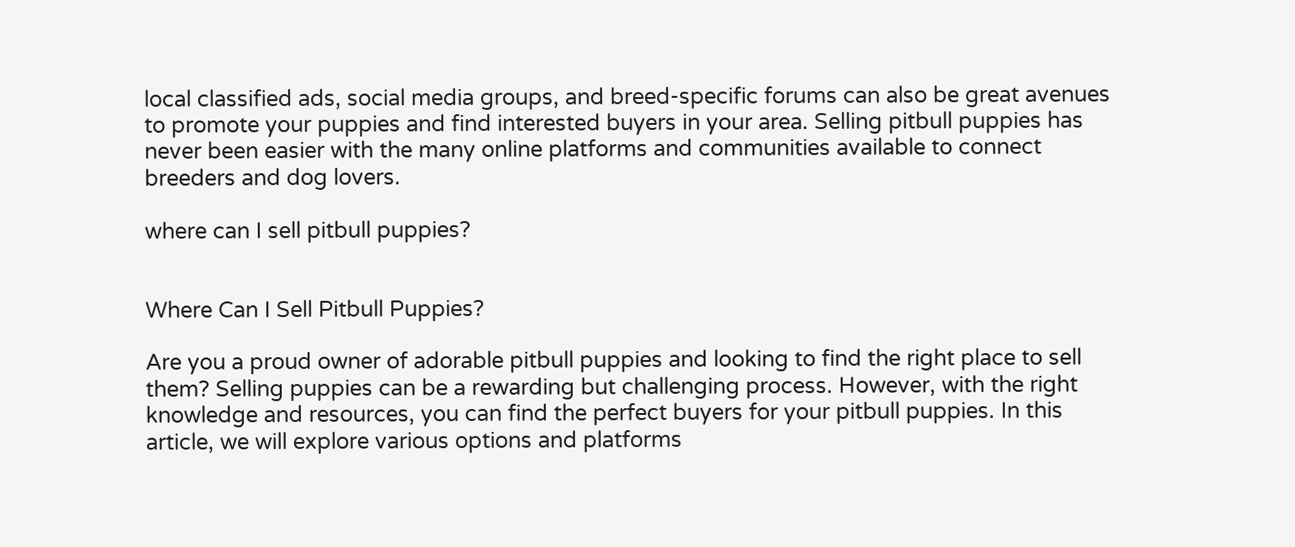local classified ads, social media groups, and breed-specific forums can also be great avenues to promote your puppies and find interested buyers in your area. Selling pitbull puppies has never been easier with the many online platforms and communities available to connect breeders and dog lovers.

where can I sell pitbull puppies?


Where Can I Sell Pitbull Puppies?

Are you a proud owner of adorable pitbull puppies and looking to find the right place to sell them? Selling puppies can be a rewarding but challenging process. However, with the right knowledge and resources, you can find the perfect buyers for your pitbull puppies. In this article, we will explore various options and platforms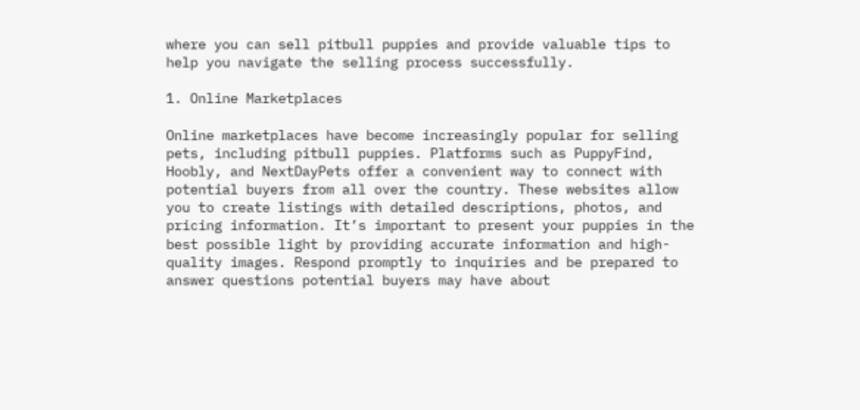where you can sell pitbull puppies and provide valuable tips to help you navigate the selling process successfully.

1. Online Marketplaces

Online marketplaces have become increasingly popular for selling pets, including pitbull puppies. Platforms such as PuppyFind, Hoobly, and NextDayPets offer a convenient way to connect with potential buyers from all over the country. These websites allow you to create listings with detailed descriptions, photos, and pricing information. It’s important to present your puppies in the best possible light by providing accurate information and high-quality images. Respond promptly to inquiries and be prepared to answer questions potential buyers may have about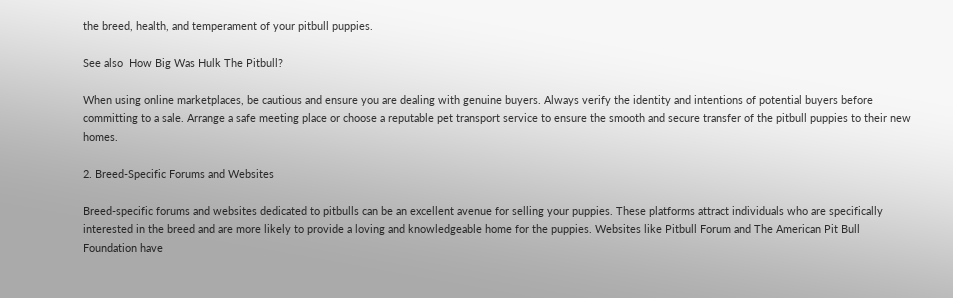the breed, health, and temperament of your pitbull puppies.

See also  How Big Was Hulk The Pitbull?

When using online marketplaces, be cautious and ensure you are dealing with genuine buyers. Always verify the identity and intentions of potential buyers before committing to a sale. Arrange a safe meeting place or choose a reputable pet transport service to ensure the smooth and secure transfer of the pitbull puppies to their new homes.

2. Breed-Specific Forums and Websites

Breed-specific forums and websites dedicated to pitbulls can be an excellent avenue for selling your puppies. These platforms attract individuals who are specifically interested in the breed and are more likely to provide a loving and knowledgeable home for the puppies. Websites like Pitbull Forum and The American Pit Bull Foundation have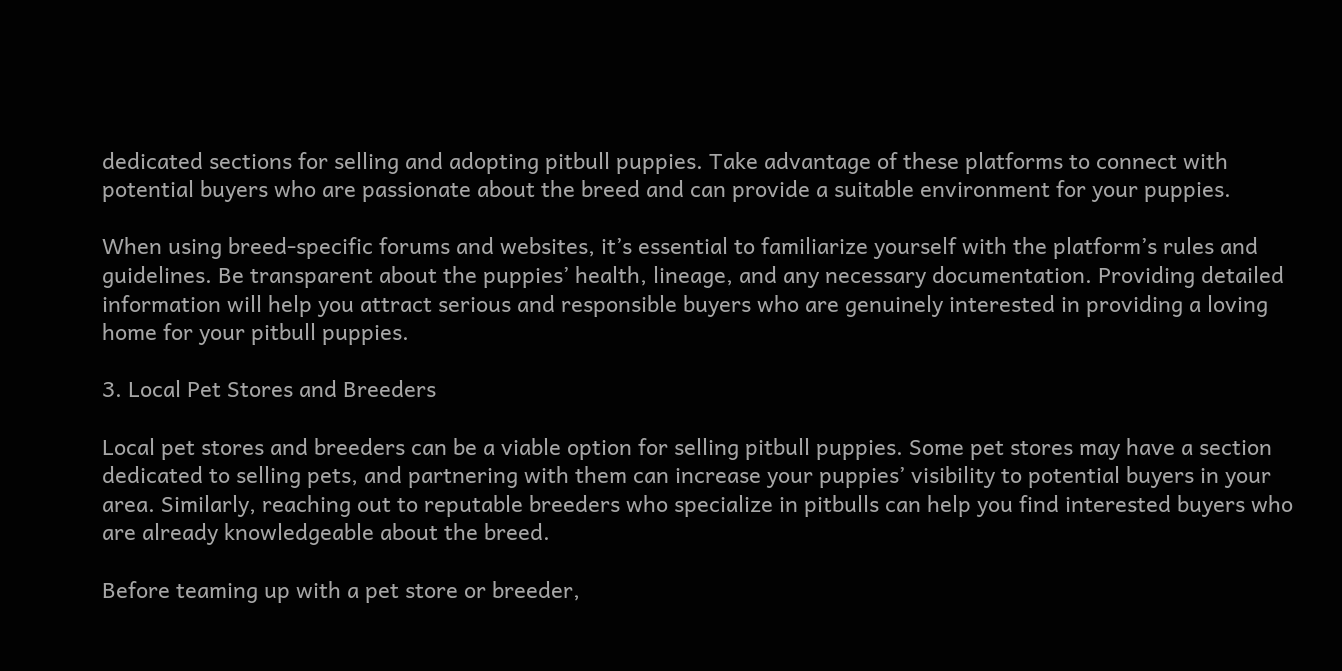dedicated sections for selling and adopting pitbull puppies. Take advantage of these platforms to connect with potential buyers who are passionate about the breed and can provide a suitable environment for your puppies.

When using breed-specific forums and websites, it’s essential to familiarize yourself with the platform’s rules and guidelines. Be transparent about the puppies’ health, lineage, and any necessary documentation. Providing detailed information will help you attract serious and responsible buyers who are genuinely interested in providing a loving home for your pitbull puppies.

3. Local Pet Stores and Breeders

Local pet stores and breeders can be a viable option for selling pitbull puppies. Some pet stores may have a section dedicated to selling pets, and partnering with them can increase your puppies’ visibility to potential buyers in your area. Similarly, reaching out to reputable breeders who specialize in pitbulls can help you find interested buyers who are already knowledgeable about the breed.

Before teaming up with a pet store or breeder,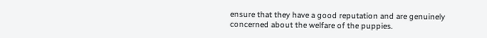ensure that they have a good reputation and are genuinely concerned about the welfare of the puppies.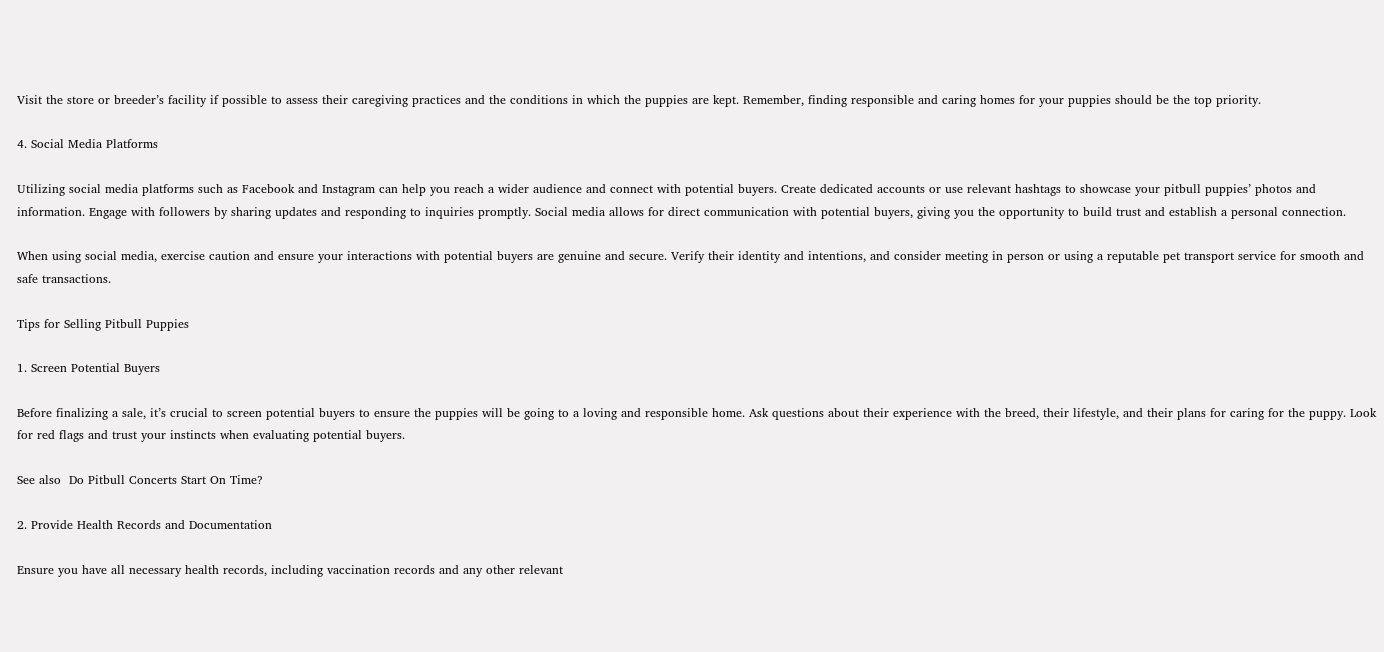Visit the store or breeder’s facility if possible to assess their caregiving practices and the conditions in which the puppies are kept. Remember, finding responsible and caring homes for your puppies should be the top priority.

4. Social Media Platforms

Utilizing social media platforms such as Facebook and Instagram can help you reach a wider audience and connect with potential buyers. Create dedicated accounts or use relevant hashtags to showcase your pitbull puppies’ photos and information. Engage with followers by sharing updates and responding to inquiries promptly. Social media allows for direct communication with potential buyers, giving you the opportunity to build trust and establish a personal connection.

When using social media, exercise caution and ensure your interactions with potential buyers are genuine and secure. Verify their identity and intentions, and consider meeting in person or using a reputable pet transport service for smooth and safe transactions.

Tips for Selling Pitbull Puppies

1. Screen Potential Buyers

Before finalizing a sale, it’s crucial to screen potential buyers to ensure the puppies will be going to a loving and responsible home. Ask questions about their experience with the breed, their lifestyle, and their plans for caring for the puppy. Look for red flags and trust your instincts when evaluating potential buyers.

See also  Do Pitbull Concerts Start On Time?

2. Provide Health Records and Documentation

Ensure you have all necessary health records, including vaccination records and any other relevant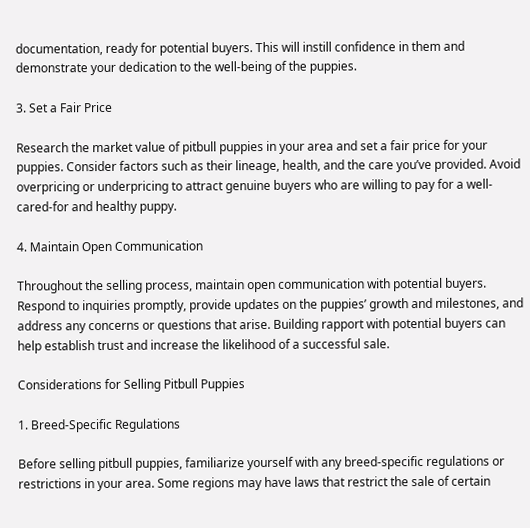documentation, ready for potential buyers. This will instill confidence in them and demonstrate your dedication to the well-being of the puppies.

3. Set a Fair Price

Research the market value of pitbull puppies in your area and set a fair price for your puppies. Consider factors such as their lineage, health, and the care you’ve provided. Avoid overpricing or underpricing to attract genuine buyers who are willing to pay for a well-cared-for and healthy puppy.

4. Maintain Open Communication

Throughout the selling process, maintain open communication with potential buyers. Respond to inquiries promptly, provide updates on the puppies’ growth and milestones, and address any concerns or questions that arise. Building rapport with potential buyers can help establish trust and increase the likelihood of a successful sale.

Considerations for Selling Pitbull Puppies

1. Breed-Specific Regulations

Before selling pitbull puppies, familiarize yourself with any breed-specific regulations or restrictions in your area. Some regions may have laws that restrict the sale of certain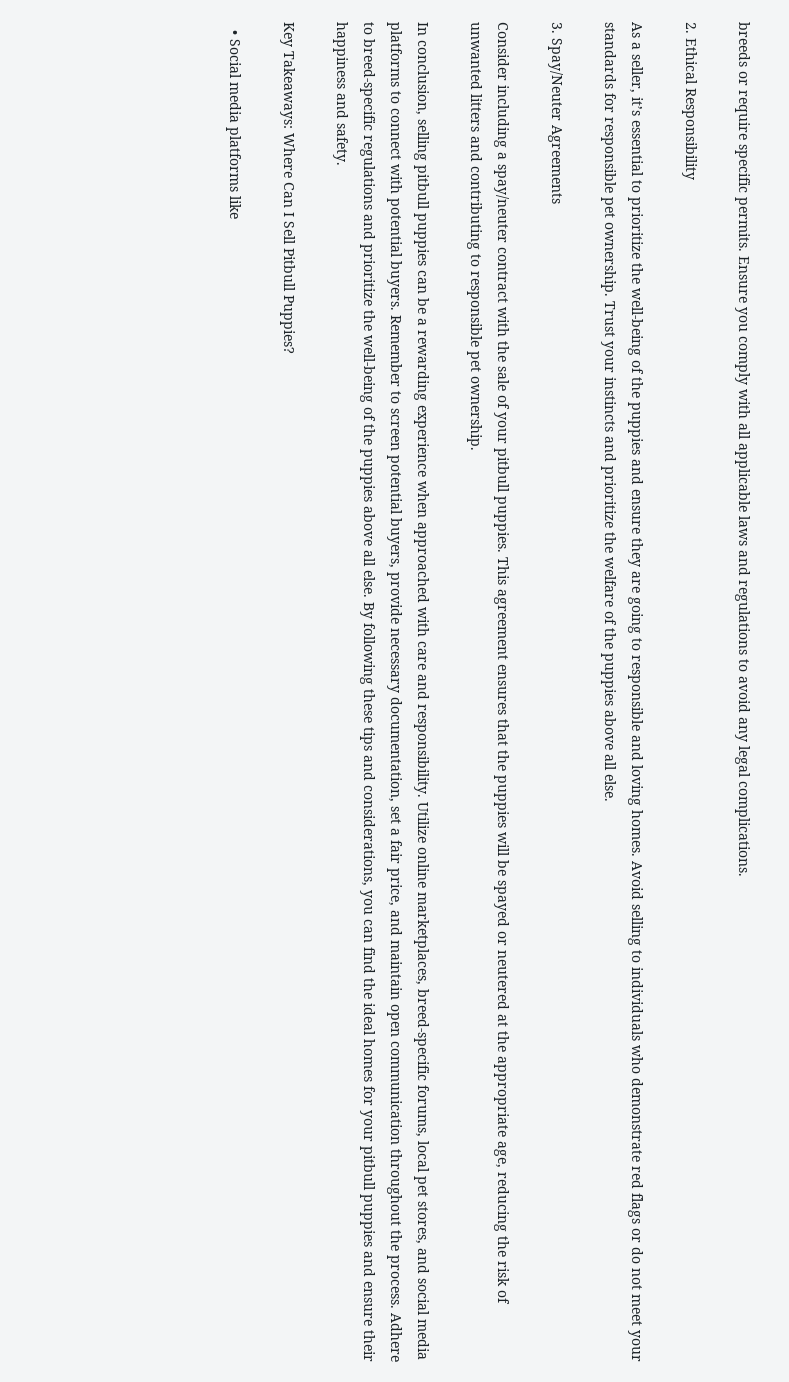breeds or require specific permits. Ensure you comply with all applicable laws and regulations to avoid any legal complications.

2. Ethical Responsibility

As a seller, it’s essential to prioritize the well-being of the puppies and ensure they are going to responsible and loving homes. Avoid selling to individuals who demonstrate red flags or do not meet your standards for responsible pet ownership. Trust your instincts and prioritize the welfare of the puppies above all else.

3. Spay/Neuter Agreements

Consider including a spay/neuter contract with the sale of your pitbull puppies. This agreement ensures that the puppies will be spayed or neutered at the appropriate age, reducing the risk of unwanted litters and contributing to responsible pet ownership.

In conclusion, selling pitbull puppies can be a rewarding experience when approached with care and responsibility. Utilize online marketplaces, breed-specific forums, local pet stores, and social media platforms to connect with potential buyers. Remember to screen potential buyers, provide necessary documentation, set a fair price, and maintain open communication throughout the process. Adhere to breed-specific regulations and prioritize the well-being of the puppies above all else. By following these tips and considerations, you can find the ideal homes for your pitbull puppies and ensure their happiness and safety.

Key Takeaways: Where Can I Sell Pitbull Puppies?

  • Social media platforms like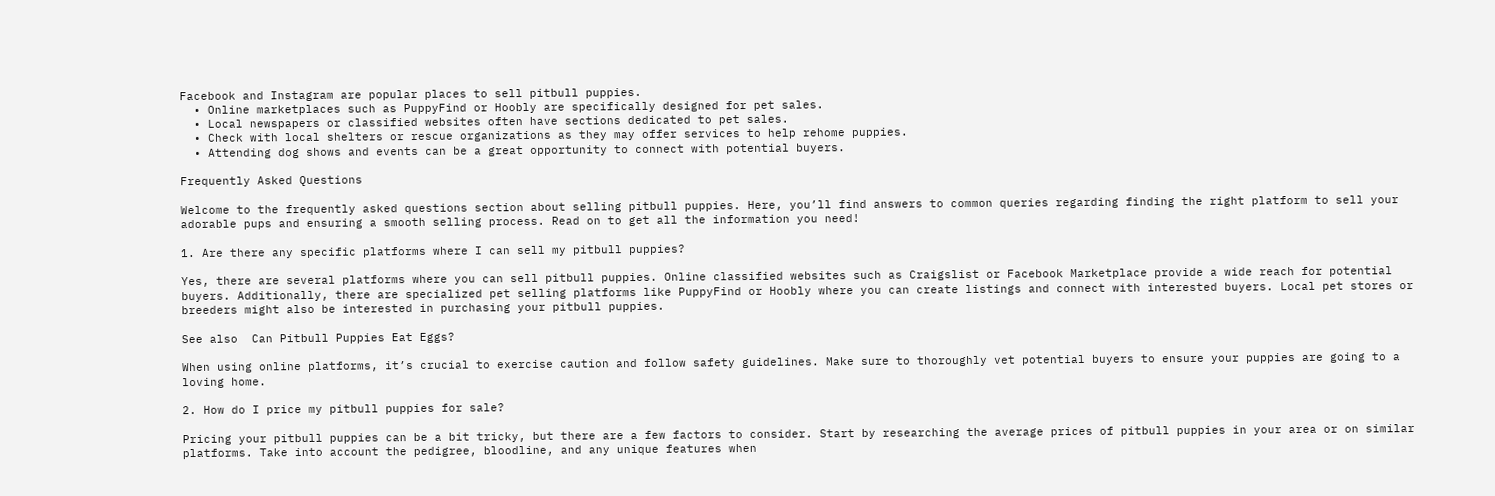Facebook and Instagram are popular places to sell pitbull puppies.
  • Online marketplaces such as PuppyFind or Hoobly are specifically designed for pet sales.
  • Local newspapers or classified websites often have sections dedicated to pet sales.
  • Check with local shelters or rescue organizations as they may offer services to help rehome puppies.
  • Attending dog shows and events can be a great opportunity to connect with potential buyers.

Frequently Asked Questions

Welcome to the frequently asked questions section about selling pitbull puppies. Here, you’ll find answers to common queries regarding finding the right platform to sell your adorable pups and ensuring a smooth selling process. Read on to get all the information you need!

1. Are there any specific platforms where I can sell my pitbull puppies?

Yes, there are several platforms where you can sell pitbull puppies. Online classified websites such as Craigslist or Facebook Marketplace provide a wide reach for potential buyers. Additionally, there are specialized pet selling platforms like PuppyFind or Hoobly where you can create listings and connect with interested buyers. Local pet stores or breeders might also be interested in purchasing your pitbull puppies.

See also  Can Pitbull Puppies Eat Eggs?

When using online platforms, it’s crucial to exercise caution and follow safety guidelines. Make sure to thoroughly vet potential buyers to ensure your puppies are going to a loving home.

2. How do I price my pitbull puppies for sale?

Pricing your pitbull puppies can be a bit tricky, but there are a few factors to consider. Start by researching the average prices of pitbull puppies in your area or on similar platforms. Take into account the pedigree, bloodline, and any unique features when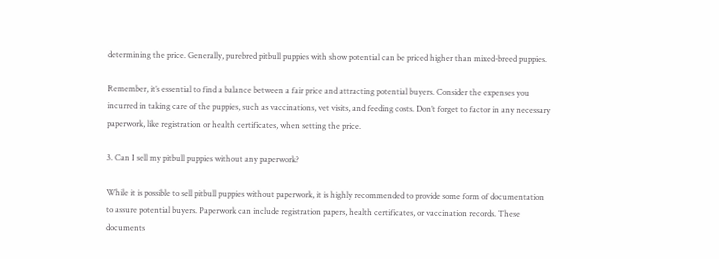determining the price. Generally, purebred pitbull puppies with show potential can be priced higher than mixed-breed puppies.

Remember, it’s essential to find a balance between a fair price and attracting potential buyers. Consider the expenses you incurred in taking care of the puppies, such as vaccinations, vet visits, and feeding costs. Don’t forget to factor in any necessary paperwork, like registration or health certificates, when setting the price.

3. Can I sell my pitbull puppies without any paperwork?

While it is possible to sell pitbull puppies without paperwork, it is highly recommended to provide some form of documentation to assure potential buyers. Paperwork can include registration papers, health certificates, or vaccination records. These documents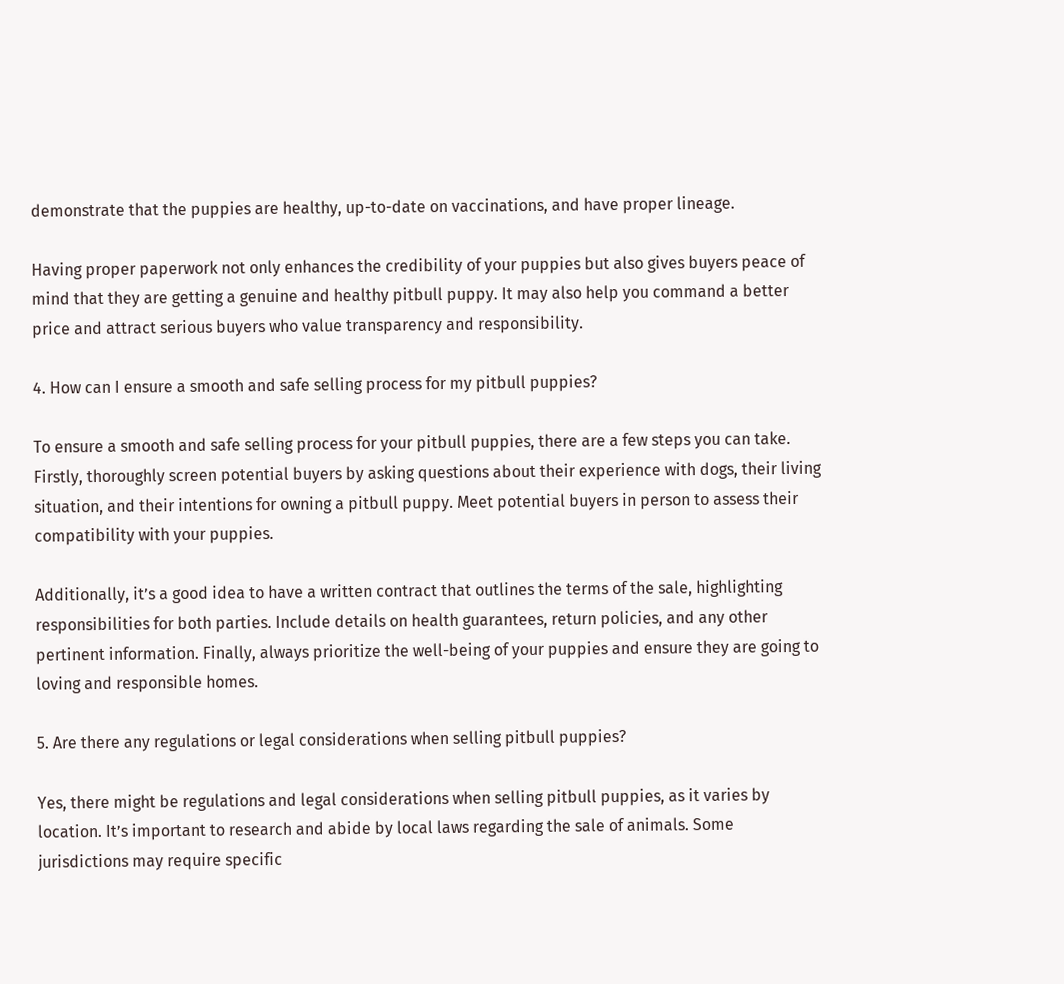demonstrate that the puppies are healthy, up-to-date on vaccinations, and have proper lineage.

Having proper paperwork not only enhances the credibility of your puppies but also gives buyers peace of mind that they are getting a genuine and healthy pitbull puppy. It may also help you command a better price and attract serious buyers who value transparency and responsibility.

4. How can I ensure a smooth and safe selling process for my pitbull puppies?

To ensure a smooth and safe selling process for your pitbull puppies, there are a few steps you can take. Firstly, thoroughly screen potential buyers by asking questions about their experience with dogs, their living situation, and their intentions for owning a pitbull puppy. Meet potential buyers in person to assess their compatibility with your puppies.

Additionally, it’s a good idea to have a written contract that outlines the terms of the sale, highlighting responsibilities for both parties. Include details on health guarantees, return policies, and any other pertinent information. Finally, always prioritize the well-being of your puppies and ensure they are going to loving and responsible homes.

5. Are there any regulations or legal considerations when selling pitbull puppies?

Yes, there might be regulations and legal considerations when selling pitbull puppies, as it varies by location. It’s important to research and abide by local laws regarding the sale of animals. Some jurisdictions may require specific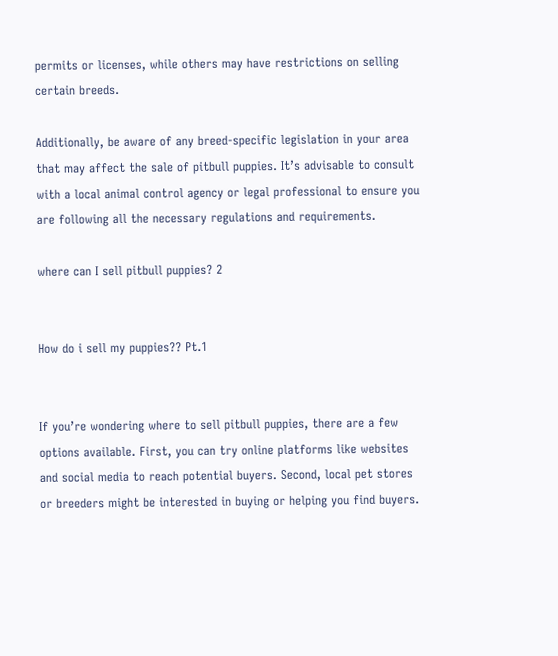permits or licenses, while others may have restrictions on selling certain breeds.

Additionally, be aware of any breed-specific legislation in your area that may affect the sale of pitbull puppies. It’s advisable to consult with a local animal control agency or legal professional to ensure you are following all the necessary regulations and requirements.

where can I sell pitbull puppies? 2


How do i sell my puppies?? Pt.1


If you’re wondering where to sell pitbull puppies, there are a few options available. First, you can try online platforms like websites and social media to reach potential buyers. Second, local pet stores or breeders might be interested in buying or helping you find buyers.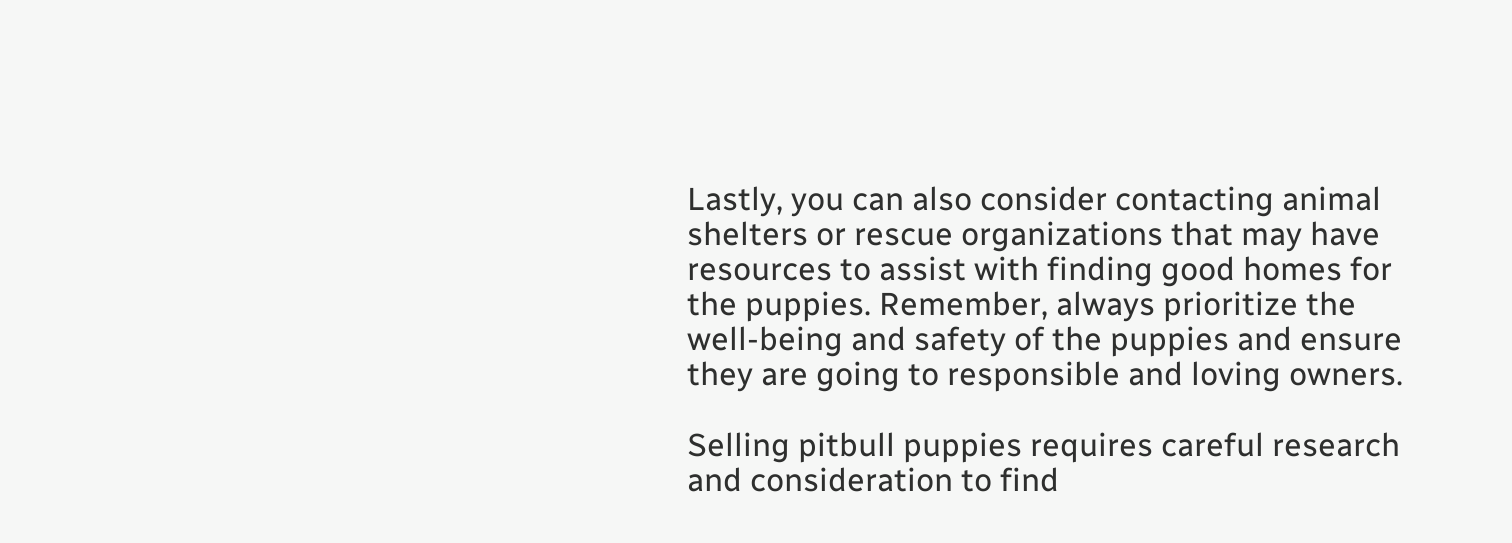Lastly, you can also consider contacting animal shelters or rescue organizations that may have resources to assist with finding good homes for the puppies. Remember, always prioritize the well-being and safety of the puppies and ensure they are going to responsible and loving owners.

Selling pitbull puppies requires careful research and consideration to find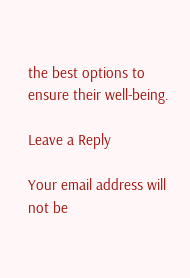the best options to ensure their well-being.

Leave a Reply

Your email address will not be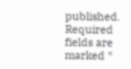published. Required fields are marked *